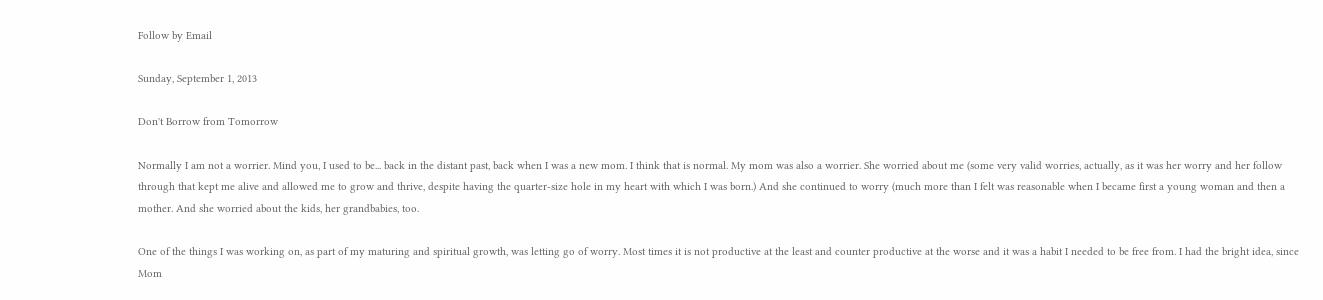Follow by Email

Sunday, September 1, 2013

Don't Borrow from Tomorrow

Normally I am not a worrier. Mind you, I used to be... back in the distant past, back when I was a new mom. I think that is normal. My mom was also a worrier. She worried about me (some very valid worries, actually, as it was her worry and her follow through that kept me alive and allowed me to grow and thrive, despite having the quarter-size hole in my heart with which I was born.) And she continued to worry (much more than I felt was reasonable when I became first a young woman and then a mother. And she worried about the kids, her grandbabies, too.

One of the things I was working on, as part of my maturing and spiritual growth, was letting go of worry. Most times it is not productive at the least and counter productive at the worse and it was a habit I needed to be free from. I had the bright idea, since Mom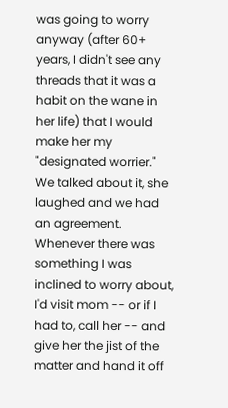was going to worry anyway (after 60+ years, I didn't see any threads that it was a habit on the wane in her life) that I would make her my "designated worrier." We talked about it, she laughed and we had an agreement. Whenever there was something I was inclined to worry about, I'd visit mom -- or if I had to, call her -- and give her the jist of the matter and hand it off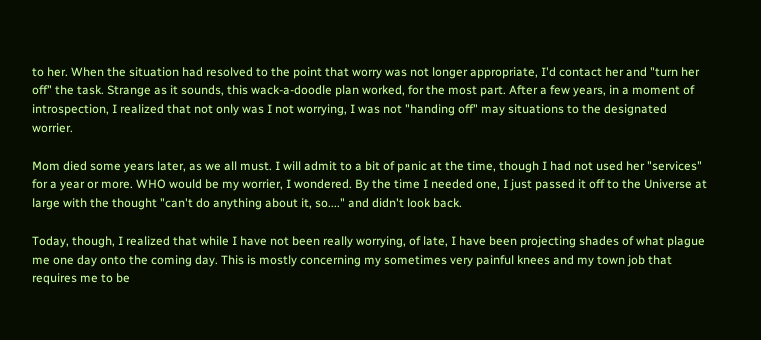to her. When the situation had resolved to the point that worry was not longer appropriate, I'd contact her and "turn her off" the task. Strange as it sounds, this wack-a-doodle plan worked, for the most part. After a few years, in a moment of introspection, I realized that not only was I not worrying, I was not "handing off" may situations to the designated worrier.

Mom died some years later, as we all must. I will admit to a bit of panic at the time, though I had not used her "services" for a year or more. WHO would be my worrier, I wondered. By the time I needed one, I just passed it off to the Universe at large with the thought "can't do anything about it, so...." and didn't look back.

Today, though, I realized that while I have not been really worrying, of late, I have been projecting shades of what plague me one day onto the coming day. This is mostly concerning my sometimes very painful knees and my town job that requires me to be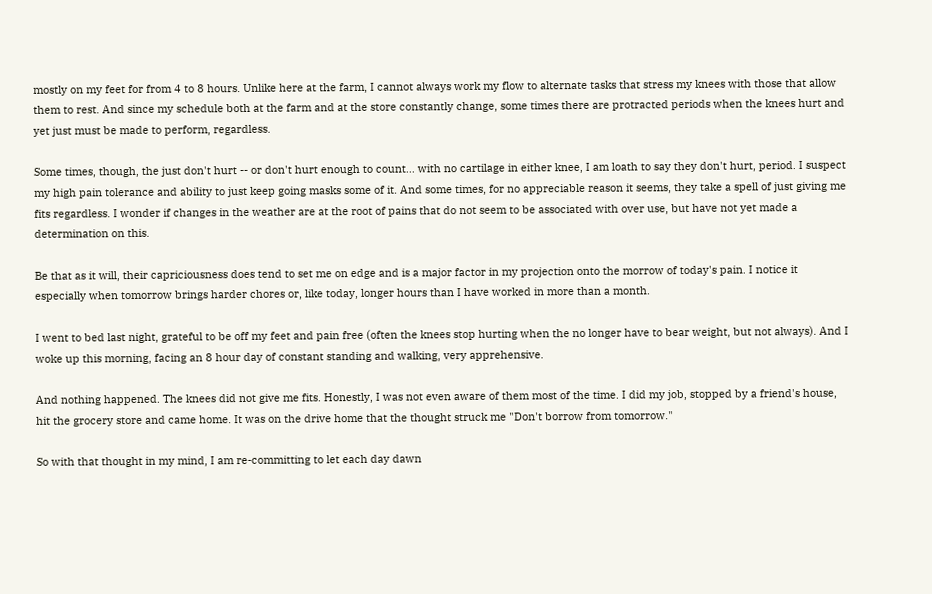mostly on my feet for from 4 to 8 hours. Unlike here at the farm, I cannot always work my flow to alternate tasks that stress my knees with those that allow them to rest. And since my schedule both at the farm and at the store constantly change, some times there are protracted periods when the knees hurt and yet just must be made to perform, regardless.

Some times, though, the just don't hurt -- or don't hurt enough to count... with no cartilage in either knee, I am loath to say they don't hurt, period. I suspect my high pain tolerance and ability to just keep going masks some of it. And some times, for no appreciable reason it seems, they take a spell of just giving me fits regardless. I wonder if changes in the weather are at the root of pains that do not seem to be associated with over use, but have not yet made a determination on this.

Be that as it will, their capriciousness does tend to set me on edge and is a major factor in my projection onto the morrow of today's pain. I notice it especially when tomorrow brings harder chores or, like today, longer hours than I have worked in more than a month.

I went to bed last night, grateful to be off my feet and pain free (often the knees stop hurting when the no longer have to bear weight, but not always). And I woke up this morning, facing an 8 hour day of constant standing and walking, very apprehensive.

And nothing happened. The knees did not give me fits. Honestly, I was not even aware of them most of the time. I did my job, stopped by a friend's house, hit the grocery store and came home. It was on the drive home that the thought struck me "Don't borrow from tomorrow."

So with that thought in my mind, I am re-committing to let each day dawn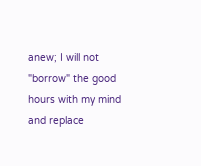anew; I will not "borrow" the good hours with my mind and replace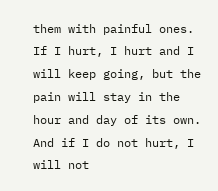them with painful ones. If I hurt, I hurt and I will keep going, but the pain will stay in the hour and day of its own. And if I do not hurt, I will not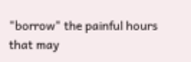"borrow" the painful hours that may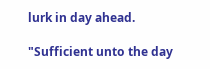lurk in day ahead.

"Sufficient unto the day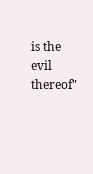is the evil thereof"